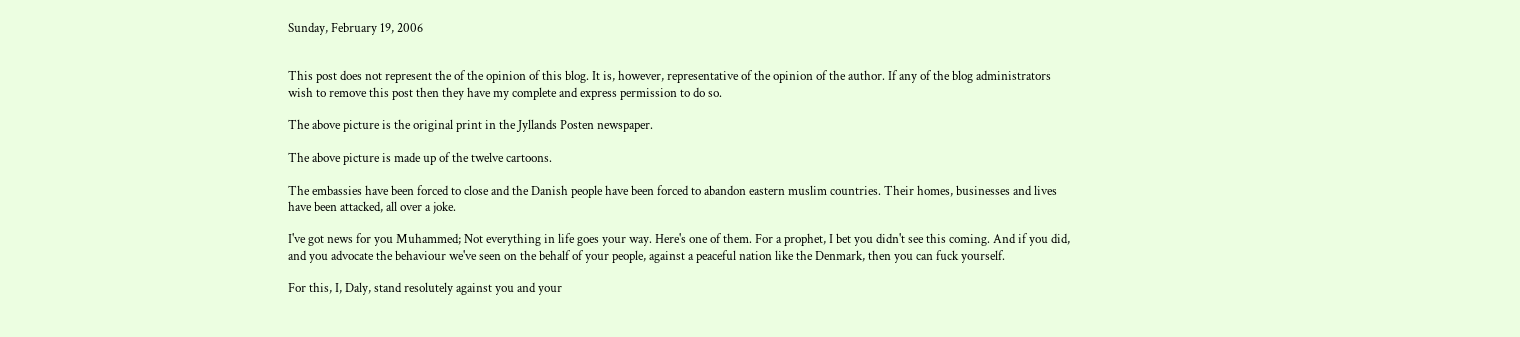Sunday, February 19, 2006


This post does not represent the of the opinion of this blog. It is, however, representative of the opinion of the author. If any of the blog administrators wish to remove this post then they have my complete and express permission to do so.

The above picture is the original print in the Jyllands Posten newspaper.

The above picture is made up of the twelve cartoons.

The embassies have been forced to close and the Danish people have been forced to abandon eastern muslim countries. Their homes, businesses and lives have been attacked, all over a joke.

I've got news for you Muhammed; Not everything in life goes your way. Here's one of them. For a prophet, I bet you didn't see this coming. And if you did, and you advocate the behaviour we've seen on the behalf of your people, against a peaceful nation like the Denmark, then you can fuck yourself.

For this, I, Daly, stand resolutely against you and your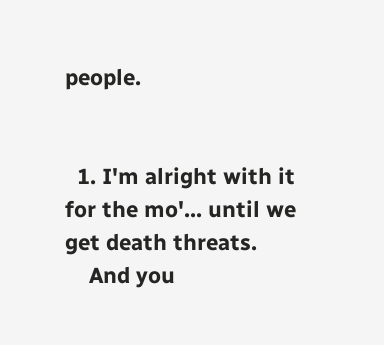people.


  1. I'm alright with it for the mo'... until we get death threats.
    And you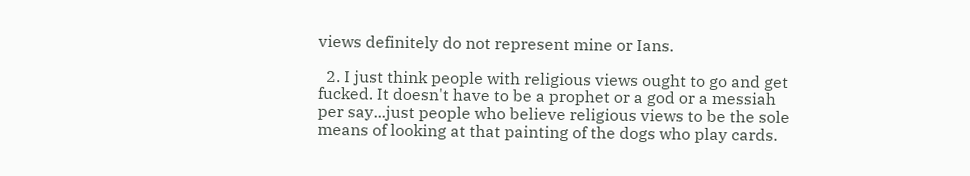views definitely do not represent mine or Ians.

  2. I just think people with religious views ought to go and get fucked. It doesn't have to be a prophet or a god or a messiah per say...just people who believe religious views to be the sole means of looking at that painting of the dogs who play cards.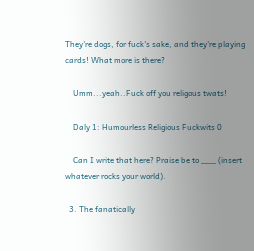They're dogs, for fuck's sake, and they're playing cards! What more is there?

    Umm...yeah..Fuck off you religous twats!

    Daly 1: Humourless Religious Fuckwits 0

    Can I write that here? Praise be to ___ (insert whatever rocks your world).

  3. The fanatically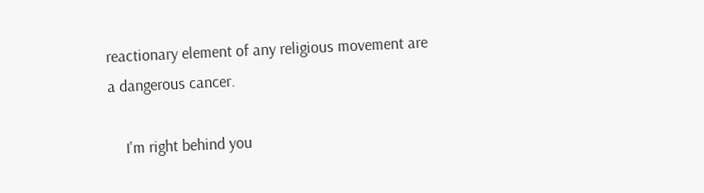reactionary element of any religious movement are a dangerous cancer.

    I'm right behind you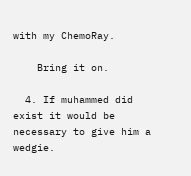with my ChemoRay.

    Bring it on.

  4. If muhammed did exist it would be necessary to give him a wedgie.